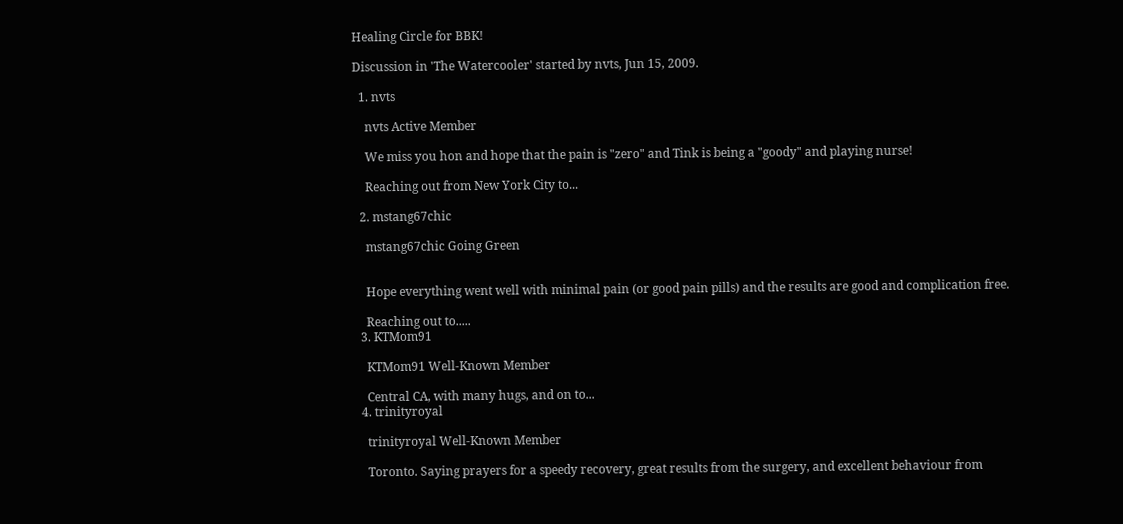Healing Circle for BBK!

Discussion in 'The Watercooler' started by nvts, Jun 15, 2009.

  1. nvts

    nvts Active Member

    We miss you hon and hope that the pain is "zero" and Tink is being a "goody" and playing nurse!

    Reaching out from New York City to...

  2. mstang67chic

    mstang67chic Going Green


    Hope everything went well with minimal pain (or good pain pills) and the results are good and complication free.

    Reaching out to.....
  3. KTMom91

    KTMom91 Well-Known Member

    Central CA, with many hugs, and on to...
  4. trinityroyal

    trinityroyal Well-Known Member

    Toronto. Saying prayers for a speedy recovery, great results from the surgery, and excellent behaviour from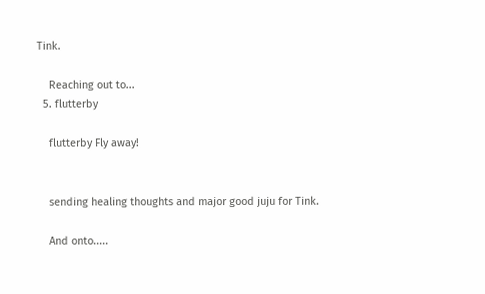Tink.

    Reaching out to...
  5. flutterby

    flutterby Fly away!


    sending healing thoughts and major good juju for Tink.

    And onto.....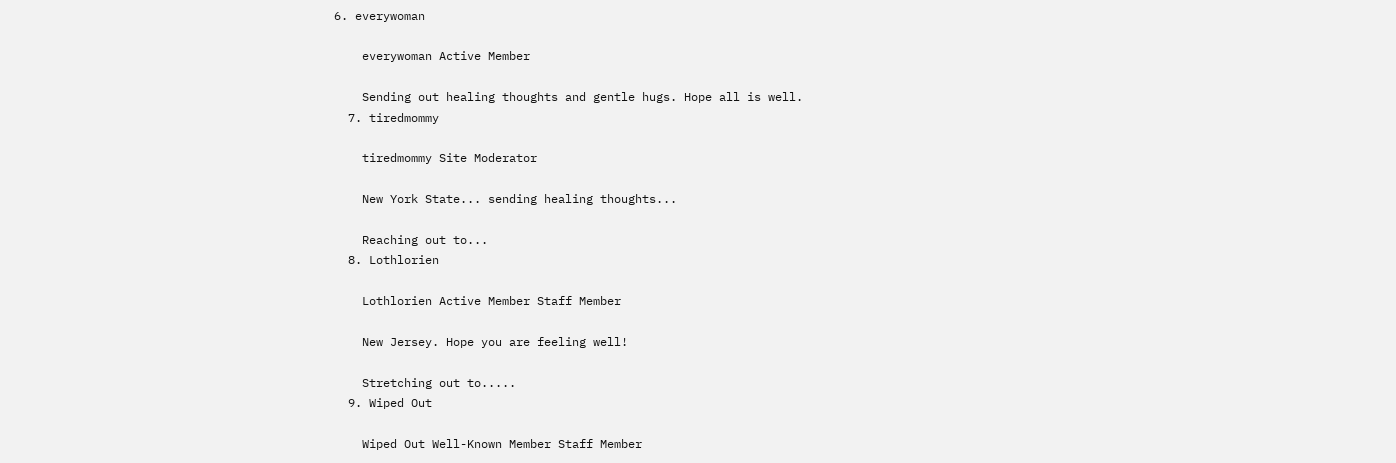6. everywoman

    everywoman Active Member

    Sending out healing thoughts and gentle hugs. Hope all is well.
  7. tiredmommy

    tiredmommy Site Moderator

    New York State... sending healing thoughts...

    Reaching out to...
  8. Lothlorien

    Lothlorien Active Member Staff Member

    New Jersey. Hope you are feeling well!

    Stretching out to.....
  9. Wiped Out

    Wiped Out Well-Known Member Staff Member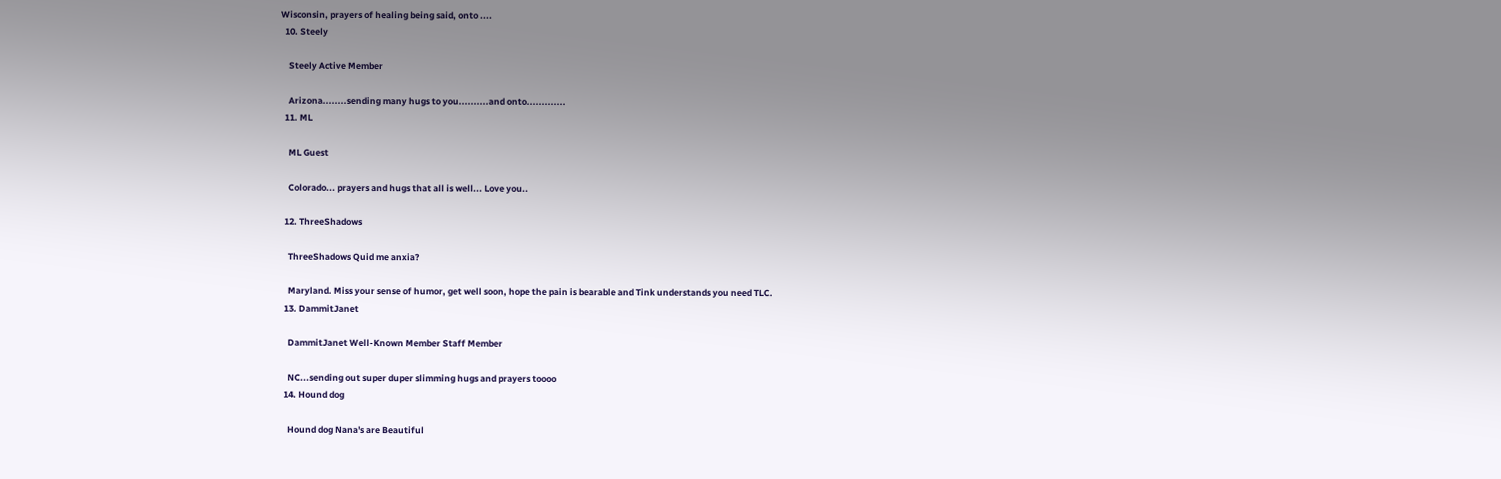Wisconsin, prayers of healing being said, onto ....
  10. Steely

    Steely Active Member

    Arizona........sending many hugs to you..........and onto.............
  11. ML

    ML Guest

    Colorado... prayers and hugs that all is well... Love you..

  12. ThreeShadows

    ThreeShadows Quid me anxia?

    Maryland. Miss your sense of humor, get well soon, hope the pain is bearable and Tink understands you need TLC.
  13. DammitJanet

    DammitJanet Well-Known Member Staff Member

    NC...sending out super duper slimming hugs and prayers toooo
  14. Hound dog

    Hound dog Nana's are Beautiful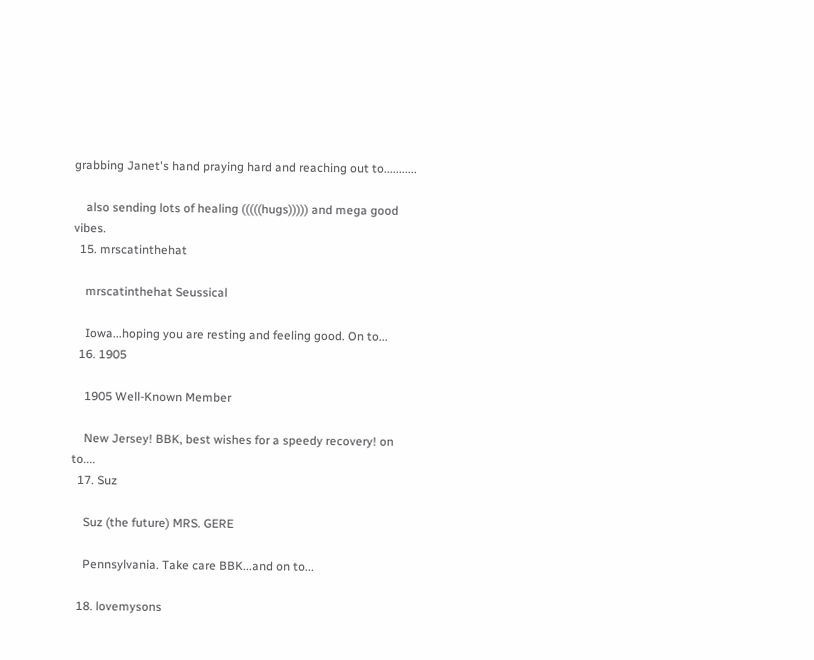grabbing Janet's hand praying hard and reaching out to...........

    also sending lots of healing (((((hugs))))) and mega good vibes.
  15. mrscatinthehat

    mrscatinthehat Seussical

    Iowa...hoping you are resting and feeling good. On to...
  16. 1905

    1905 Well-Known Member

    New Jersey! BBK, best wishes for a speedy recovery! on to....
  17. Suz

    Suz (the future) MRS. GERE

    Pennsylvania. Take care BBK...and on to...

  18. lovemysons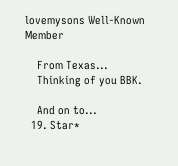lovemysons Well-Known Member

    From Texas...
    Thinking of you BBK.

    And on to...
  19. Star*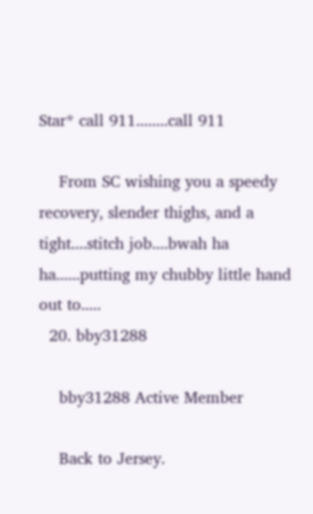Star* call 911........call 911

    From SC wishing you a speedy recovery, slender thighs, and a tight....stitch job....bwah ha ha......putting my chubby little hand out to.....
  20. bby31288

    bby31288 Active Member

    Back to Jersey.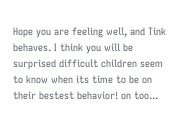Hope you are feeling well, and Tink behaves. I think you will be surprised difficult children seem to know when its time to be on their bestest behavior! on too...